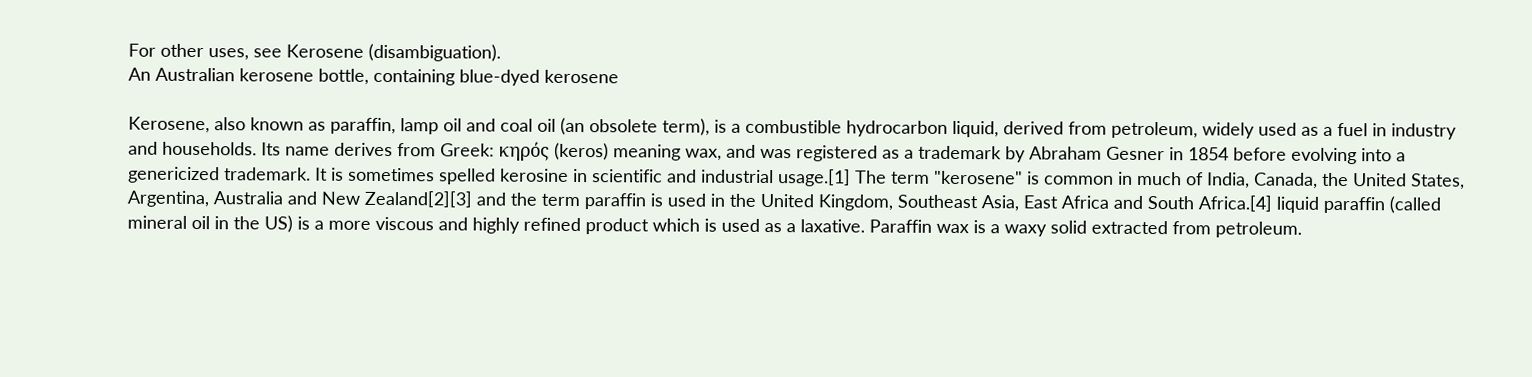For other uses, see Kerosene (disambiguation).
An Australian kerosene bottle, containing blue-dyed kerosene

Kerosene, also known as paraffin, lamp oil and coal oil (an obsolete term), is a combustible hydrocarbon liquid, derived from petroleum, widely used as a fuel in industry and households. Its name derives from Greek: κηρός (keros) meaning wax, and was registered as a trademark by Abraham Gesner in 1854 before evolving into a genericized trademark. It is sometimes spelled kerosine in scientific and industrial usage.[1] The term "kerosene" is common in much of India, Canada, the United States, Argentina, Australia and New Zealand[2][3] and the term paraffin is used in the United Kingdom, Southeast Asia, East Africa and South Africa.[4] liquid paraffin (called mineral oil in the US) is a more viscous and highly refined product which is used as a laxative. Paraffin wax is a waxy solid extracted from petroleum.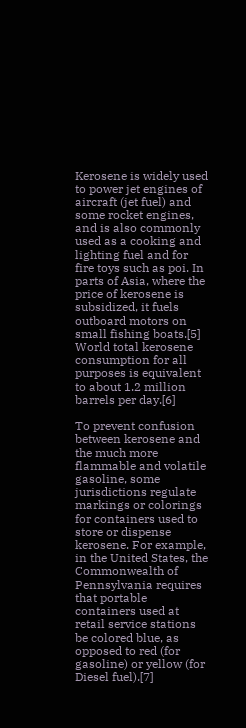Kerosene is widely used to power jet engines of aircraft (jet fuel) and some rocket engines, and is also commonly used as a cooking and lighting fuel and for fire toys such as poi. In parts of Asia, where the price of kerosene is subsidized, it fuels outboard motors on small fishing boats.[5] World total kerosene consumption for all purposes is equivalent to about 1.2 million barrels per day.[6]

To prevent confusion between kerosene and the much more flammable and volatile gasoline, some jurisdictions regulate markings or colorings for containers used to store or dispense kerosene. For example, in the United States, the Commonwealth of Pennsylvania requires that portable containers used at retail service stations be colored blue, as opposed to red (for gasoline) or yellow (for Diesel fuel).[7]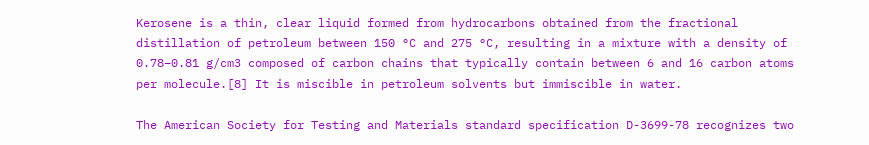Kerosene is a thin, clear liquid formed from hydrocarbons obtained from the fractional distillation of petroleum between 150 °C and 275 °C, resulting in a mixture with a density of 0.78–0.81 g/cm3 composed of carbon chains that typically contain between 6 and 16 carbon atoms per molecule.[8] It is miscible in petroleum solvents but immiscible in water.

The American Society for Testing and Materials standard specification D-3699-78 recognizes two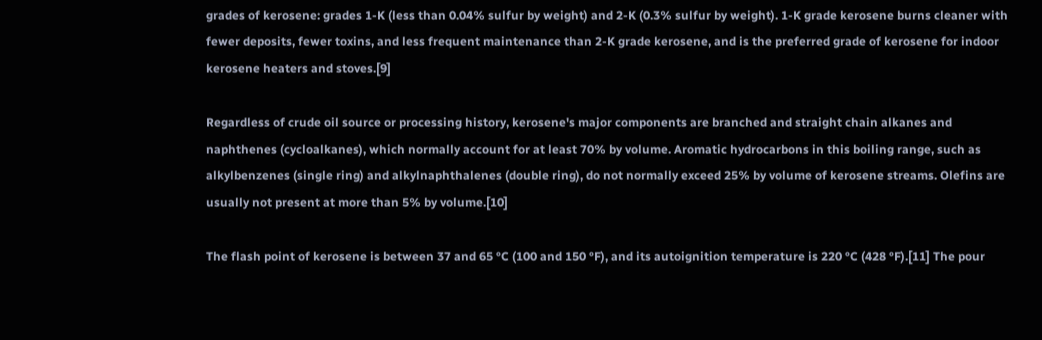grades of kerosene: grades 1-K (less than 0.04% sulfur by weight) and 2-K (0.3% sulfur by weight). 1-K grade kerosene burns cleaner with fewer deposits, fewer toxins, and less frequent maintenance than 2-K grade kerosene, and is the preferred grade of kerosene for indoor kerosene heaters and stoves.[9]

Regardless of crude oil source or processing history, kerosene's major components are branched and straight chain alkanes and naphthenes (cycloalkanes), which normally account for at least 70% by volume. Aromatic hydrocarbons in this boiling range, such as alkylbenzenes (single ring) and alkylnaphthalenes (double ring), do not normally exceed 25% by volume of kerosene streams. Olefins are usually not present at more than 5% by volume.[10]

The flash point of kerosene is between 37 and 65 °C (100 and 150 °F), and its autoignition temperature is 220 °C (428 °F).[11] The pour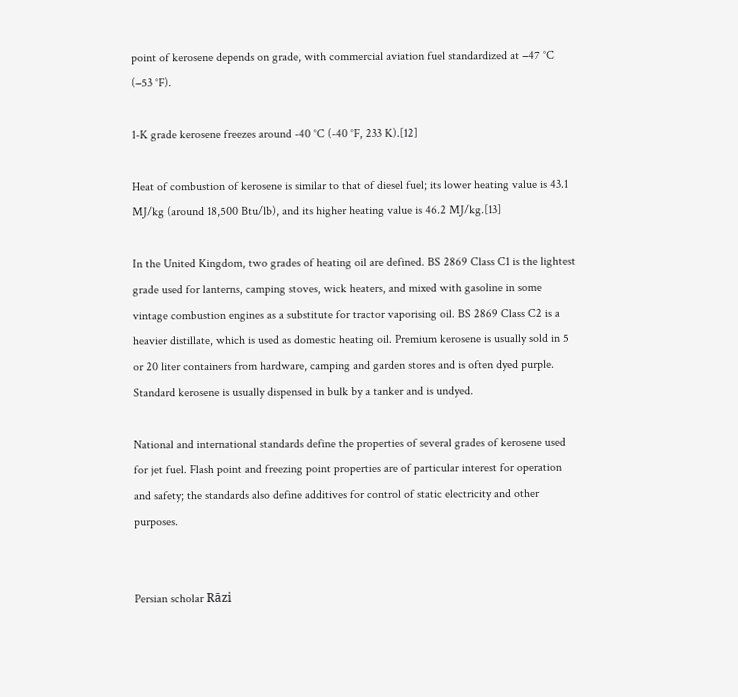point of kerosene depends on grade, with commercial aviation fuel standardized at −47 °C (−53 °F).

1-K grade kerosene freezes around -40 °C (-40 °F, 233 K).[12]

Heat of combustion of kerosene is similar to that of diesel fuel; its lower heating value is 43.1 MJ/kg (around 18,500 Btu/lb), and its higher heating value is 46.2 MJ/kg.[13]

In the United Kingdom, two grades of heating oil are defined. BS 2869 Class C1 is the lightest grade used for lanterns, camping stoves, wick heaters, and mixed with gasoline in some vintage combustion engines as a substitute for tractor vaporising oil. BS 2869 Class C2 is a heavier distillate, which is used as domestic heating oil. Premium kerosene is usually sold in 5 or 20 liter containers from hardware, camping and garden stores and is often dyed purple. Standard kerosene is usually dispensed in bulk by a tanker and is undyed.

National and international standards define the properties of several grades of kerosene used for jet fuel. Flash point and freezing point properties are of particular interest for operation and safety; the standards also define additives for control of static electricity and other purposes.


Persian scholar Rāzi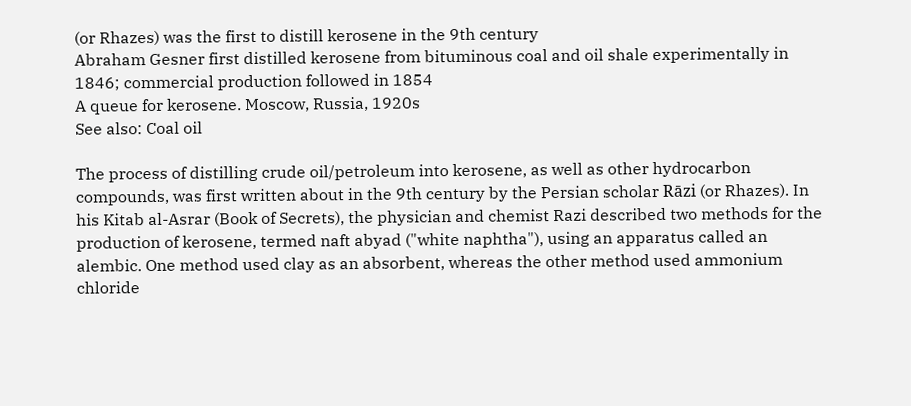(or Rhazes) was the first to distill kerosene in the 9th century
Abraham Gesner first distilled kerosene from bituminous coal and oil shale experimentally in 1846; commercial production followed in 1854
A queue for kerosene. Moscow, Russia, 1920s
See also: Coal oil

The process of distilling crude oil/petroleum into kerosene, as well as other hydrocarbon compounds, was first written about in the 9th century by the Persian scholar Rāzi (or Rhazes). In his Kitab al-Asrar (Book of Secrets), the physician and chemist Razi described two methods for the production of kerosene, termed naft abyad ("white naphtha"), using an apparatus called an alembic. One method used clay as an absorbent, whereas the other method used ammonium chloride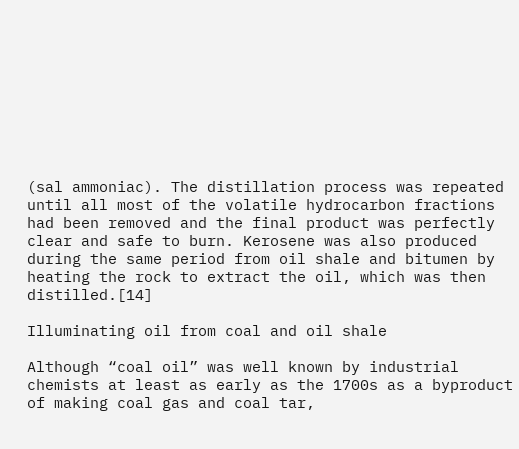(sal ammoniac). The distillation process was repeated until all most of the volatile hydrocarbon fractions had been removed and the final product was perfectly clear and safe to burn. Kerosene was also produced during the same period from oil shale and bitumen by heating the rock to extract the oil, which was then distilled.[14]

Illuminating oil from coal and oil shale

Although “coal oil” was well known by industrial chemists at least as early as the 1700s as a byproduct of making coal gas and coal tar,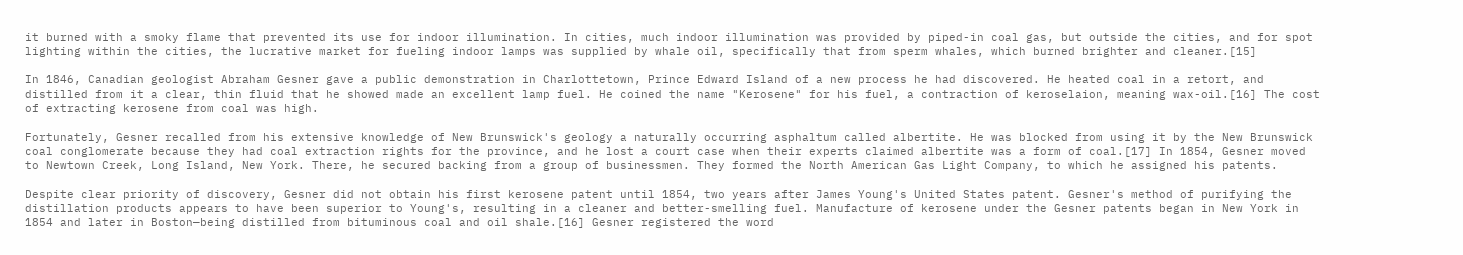it burned with a smoky flame that prevented its use for indoor illumination. In cities, much indoor illumination was provided by piped-in coal gas, but outside the cities, and for spot lighting within the cities, the lucrative market for fueling indoor lamps was supplied by whale oil, specifically that from sperm whales, which burned brighter and cleaner.[15]

In 1846, Canadian geologist Abraham Gesner gave a public demonstration in Charlottetown, Prince Edward Island of a new process he had discovered. He heated coal in a retort, and distilled from it a clear, thin fluid that he showed made an excellent lamp fuel. He coined the name "Kerosene" for his fuel, a contraction of keroselaion, meaning wax-oil.[16] The cost of extracting kerosene from coal was high.

Fortunately, Gesner recalled from his extensive knowledge of New Brunswick's geology a naturally occurring asphaltum called albertite. He was blocked from using it by the New Brunswick coal conglomerate because they had coal extraction rights for the province, and he lost a court case when their experts claimed albertite was a form of coal.[17] In 1854, Gesner moved to Newtown Creek, Long Island, New York. There, he secured backing from a group of businessmen. They formed the North American Gas Light Company, to which he assigned his patents.

Despite clear priority of discovery, Gesner did not obtain his first kerosene patent until 1854, two years after James Young's United States patent. Gesner's method of purifying the distillation products appears to have been superior to Young's, resulting in a cleaner and better-smelling fuel. Manufacture of kerosene under the Gesner patents began in New York in 1854 and later in Boston—being distilled from bituminous coal and oil shale.[16] Gesner registered the word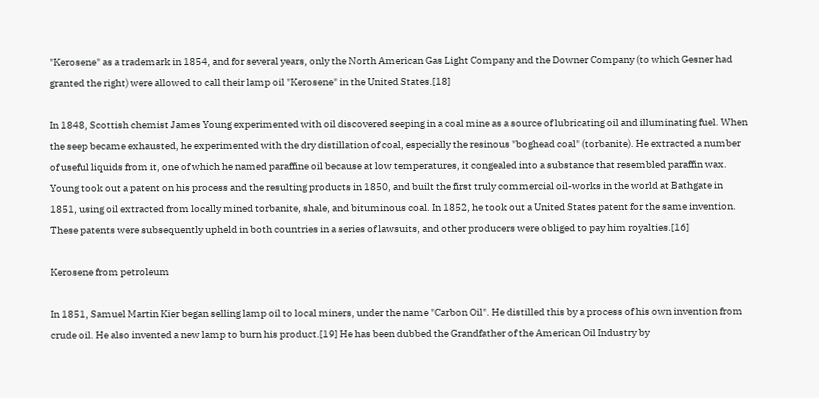"Kerosene" as a trademark in 1854, and for several years, only the North American Gas Light Company and the Downer Company (to which Gesner had granted the right) were allowed to call their lamp oil "Kerosene" in the United States.[18]

In 1848, Scottish chemist James Young experimented with oil discovered seeping in a coal mine as a source of lubricating oil and illuminating fuel. When the seep became exhausted, he experimented with the dry distillation of coal, especially the resinous "boghead coal" (torbanite). He extracted a number of useful liquids from it, one of which he named paraffine oil because at low temperatures, it congealed into a substance that resembled paraffin wax. Young took out a patent on his process and the resulting products in 1850, and built the first truly commercial oil-works in the world at Bathgate in 1851, using oil extracted from locally mined torbanite, shale, and bituminous coal. In 1852, he took out a United States patent for the same invention. These patents were subsequently upheld in both countries in a series of lawsuits, and other producers were obliged to pay him royalties.[16]

Kerosene from petroleum

In 1851, Samuel Martin Kier began selling lamp oil to local miners, under the name "Carbon Oil". He distilled this by a process of his own invention from crude oil. He also invented a new lamp to burn his product.[19] He has been dubbed the Grandfather of the American Oil Industry by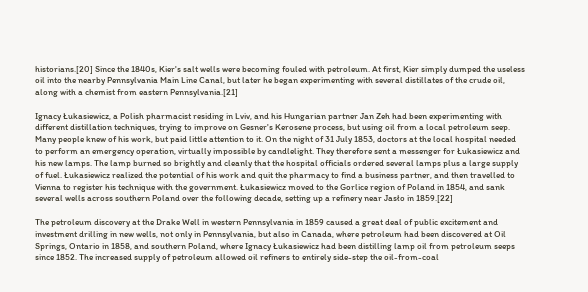historians.[20] Since the 1840s, Kier's salt wells were becoming fouled with petroleum. At first, Kier simply dumped the useless oil into the nearby Pennsylvania Main Line Canal, but later he began experimenting with several distillates of the crude oil, along with a chemist from eastern Pennsylvania.[21]

Ignacy Łukasiewicz, a Polish pharmacist residing in Lviv, and his Hungarian partner Jan Zeh had been experimenting with different distillation techniques, trying to improve on Gesner's Kerosene process, but using oil from a local petroleum seep. Many people knew of his work, but paid little attention to it. On the night of 31 July 1853, doctors at the local hospital needed to perform an emergency operation, virtually impossible by candlelight. They therefore sent a messenger for Łukasiewicz and his new lamps. The lamp burned so brightly and cleanly that the hospital officials ordered several lamps plus a large supply of fuel. Łukasiewicz realized the potential of his work and quit the pharmacy to find a business partner, and then travelled to Vienna to register his technique with the government. Łukasiewicz moved to the Gorlice region of Poland in 1854, and sank several wells across southern Poland over the following decade, setting up a refinery near Jasło in 1859.[22]

The petroleum discovery at the Drake Well in western Pennsylvania in 1859 caused a great deal of public excitement and investment drilling in new wells, not only in Pennsylvania, but also in Canada, where petroleum had been discovered at Oil Springs, Ontario in 1858, and southern Poland, where Ignacy Łukasiewicz had been distilling lamp oil from petroleum seeps since 1852. The increased supply of petroleum allowed oil refiners to entirely side-step the oil-from-coal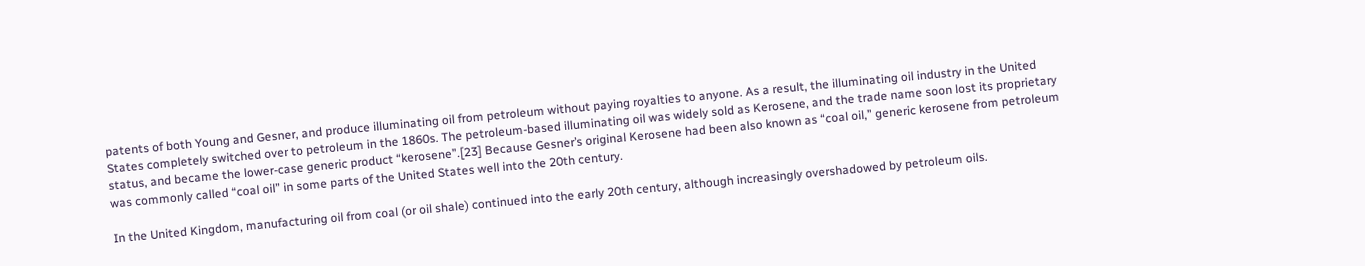patents of both Young and Gesner, and produce illuminating oil from petroleum without paying royalties to anyone. As a result, the illuminating oil industry in the United States completely switched over to petroleum in the 1860s. The petroleum-based illuminating oil was widely sold as Kerosene, and the trade name soon lost its proprietary status, and became the lower-case generic product “kerosene”.[23] Because Gesner’s original Kerosene had been also known as “coal oil,” generic kerosene from petroleum was commonly called “coal oil” in some parts of the United States well into the 20th century.

In the United Kingdom, manufacturing oil from coal (or oil shale) continued into the early 20th century, although increasingly overshadowed by petroleum oils.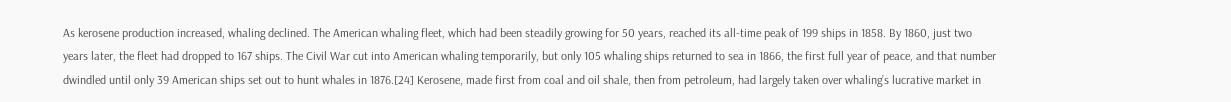As kerosene production increased, whaling declined. The American whaling fleet, which had been steadily growing for 50 years, reached its all-time peak of 199 ships in 1858. By 1860, just two years later, the fleet had dropped to 167 ships. The Civil War cut into American whaling temporarily, but only 105 whaling ships returned to sea in 1866, the first full year of peace, and that number dwindled until only 39 American ships set out to hunt whales in 1876.[24] Kerosene, made first from coal and oil shale, then from petroleum, had largely taken over whaling’s lucrative market in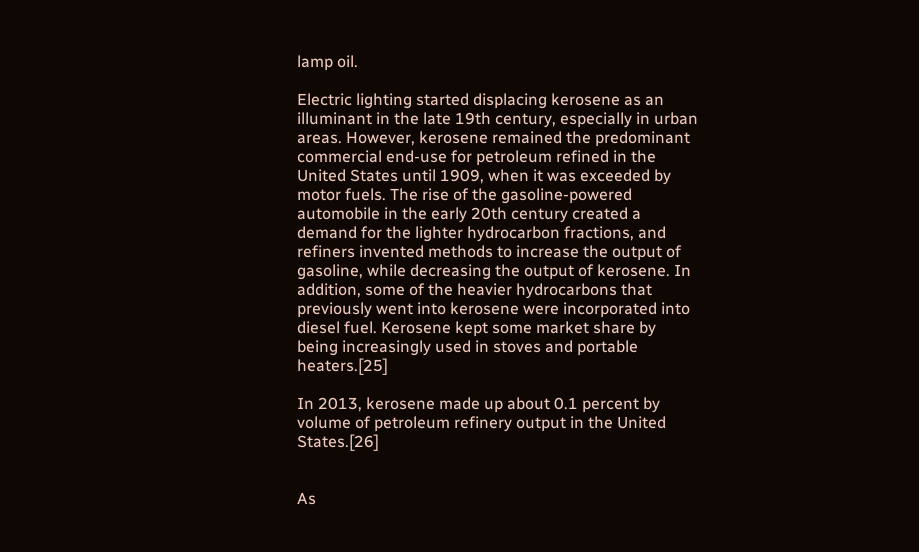lamp oil.

Electric lighting started displacing kerosene as an illuminant in the late 19th century, especially in urban areas. However, kerosene remained the predominant commercial end-use for petroleum refined in the United States until 1909, when it was exceeded by motor fuels. The rise of the gasoline-powered automobile in the early 20th century created a demand for the lighter hydrocarbon fractions, and refiners invented methods to increase the output of gasoline, while decreasing the output of kerosene. In addition, some of the heavier hydrocarbons that previously went into kerosene were incorporated into diesel fuel. Kerosene kept some market share by being increasingly used in stoves and portable heaters.[25]

In 2013, kerosene made up about 0.1 percent by volume of petroleum refinery output in the United States.[26]


As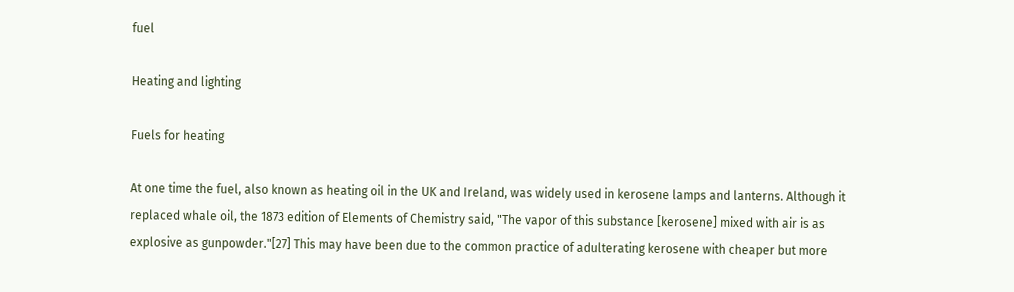fuel

Heating and lighting

Fuels for heating

At one time the fuel, also known as heating oil in the UK and Ireland, was widely used in kerosene lamps and lanterns. Although it replaced whale oil, the 1873 edition of Elements of Chemistry said, "The vapor of this substance [kerosene] mixed with air is as explosive as gunpowder."[27] This may have been due to the common practice of adulterating kerosene with cheaper but more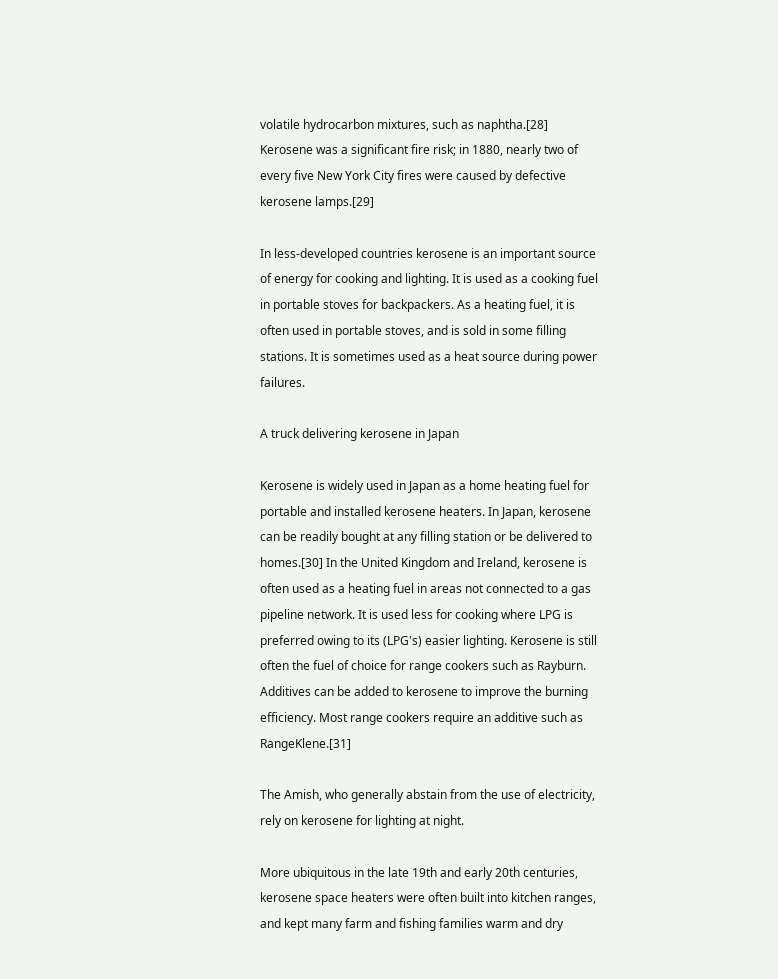volatile hydrocarbon mixtures, such as naphtha.[28] Kerosene was a significant fire risk; in 1880, nearly two of every five New York City fires were caused by defective kerosene lamps.[29]

In less-developed countries kerosene is an important source of energy for cooking and lighting. It is used as a cooking fuel in portable stoves for backpackers. As a heating fuel, it is often used in portable stoves, and is sold in some filling stations. It is sometimes used as a heat source during power failures.

A truck delivering kerosene in Japan

Kerosene is widely used in Japan as a home heating fuel for portable and installed kerosene heaters. In Japan, kerosene can be readily bought at any filling station or be delivered to homes.[30] In the United Kingdom and Ireland, kerosene is often used as a heating fuel in areas not connected to a gas pipeline network. It is used less for cooking where LPG is preferred owing to its (LPG's) easier lighting. Kerosene is still often the fuel of choice for range cookers such as Rayburn. Additives can be added to kerosene to improve the burning efficiency. Most range cookers require an additive such as RangeKlene.[31]

The Amish, who generally abstain from the use of electricity, rely on kerosene for lighting at night.

More ubiquitous in the late 19th and early 20th centuries, kerosene space heaters were often built into kitchen ranges, and kept many farm and fishing families warm and dry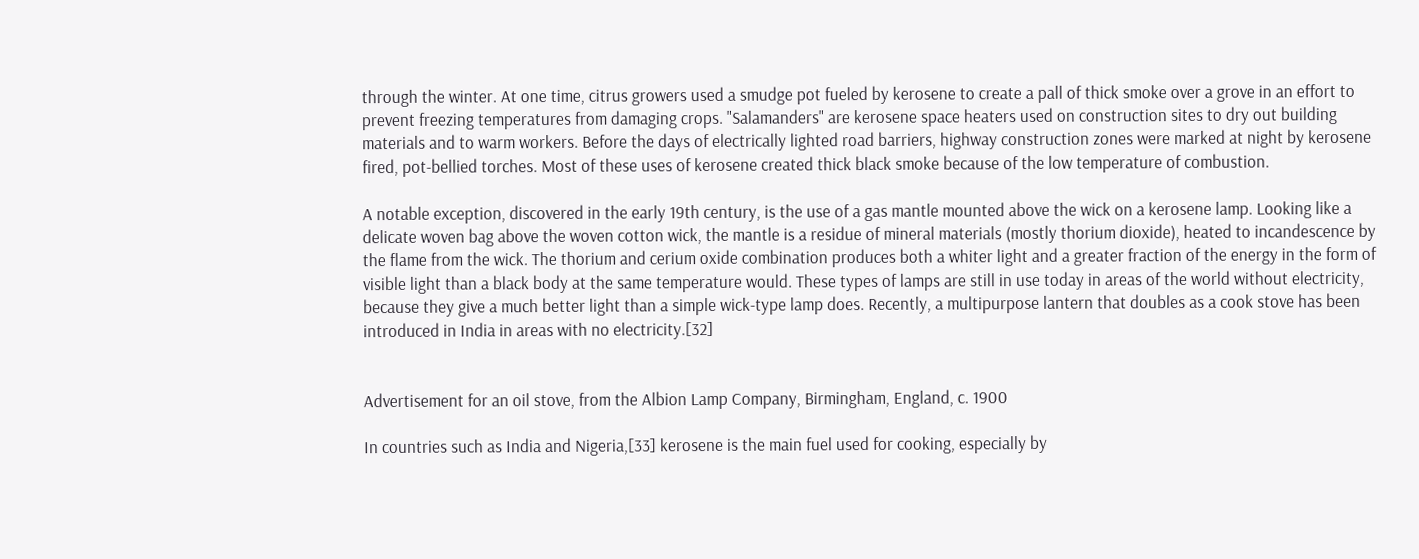through the winter. At one time, citrus growers used a smudge pot fueled by kerosene to create a pall of thick smoke over a grove in an effort to prevent freezing temperatures from damaging crops. "Salamanders" are kerosene space heaters used on construction sites to dry out building materials and to warm workers. Before the days of electrically lighted road barriers, highway construction zones were marked at night by kerosene fired, pot-bellied torches. Most of these uses of kerosene created thick black smoke because of the low temperature of combustion.

A notable exception, discovered in the early 19th century, is the use of a gas mantle mounted above the wick on a kerosene lamp. Looking like a delicate woven bag above the woven cotton wick, the mantle is a residue of mineral materials (mostly thorium dioxide), heated to incandescence by the flame from the wick. The thorium and cerium oxide combination produces both a whiter light and a greater fraction of the energy in the form of visible light than a black body at the same temperature would. These types of lamps are still in use today in areas of the world without electricity, because they give a much better light than a simple wick-type lamp does. Recently, a multipurpose lantern that doubles as a cook stove has been introduced in India in areas with no electricity.[32]


Advertisement for an oil stove, from the Albion Lamp Company, Birmingham, England, c. 1900

In countries such as India and Nigeria,[33] kerosene is the main fuel used for cooking, especially by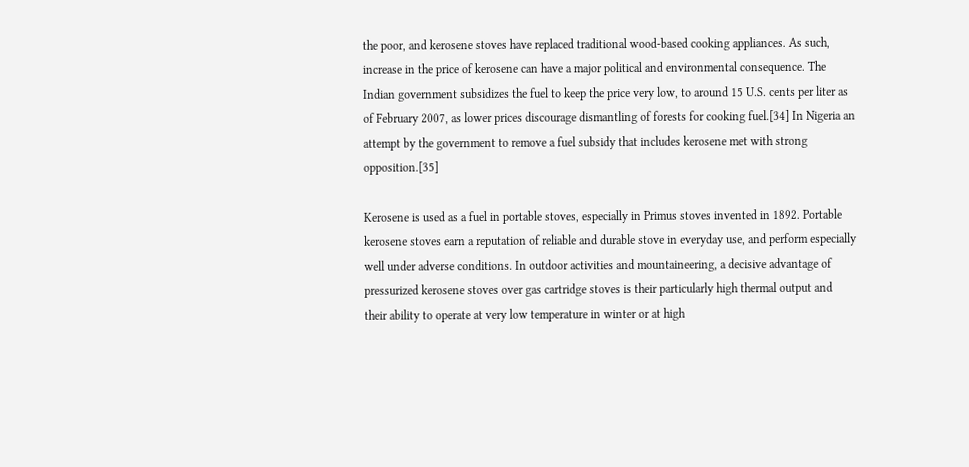the poor, and kerosene stoves have replaced traditional wood-based cooking appliances. As such, increase in the price of kerosene can have a major political and environmental consequence. The Indian government subsidizes the fuel to keep the price very low, to around 15 U.S. cents per liter as of February 2007, as lower prices discourage dismantling of forests for cooking fuel.[34] In Nigeria an attempt by the government to remove a fuel subsidy that includes kerosene met with strong opposition.[35]

Kerosene is used as a fuel in portable stoves, especially in Primus stoves invented in 1892. Portable kerosene stoves earn a reputation of reliable and durable stove in everyday use, and perform especially well under adverse conditions. In outdoor activities and mountaineering, a decisive advantage of pressurized kerosene stoves over gas cartridge stoves is their particularly high thermal output and their ability to operate at very low temperature in winter or at high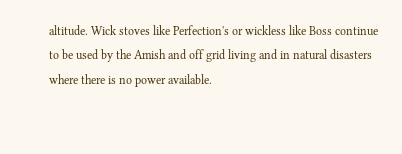altitude. Wick stoves like Perfection's or wickless like Boss continue to be used by the Amish and off grid living and in natural disasters where there is no power available.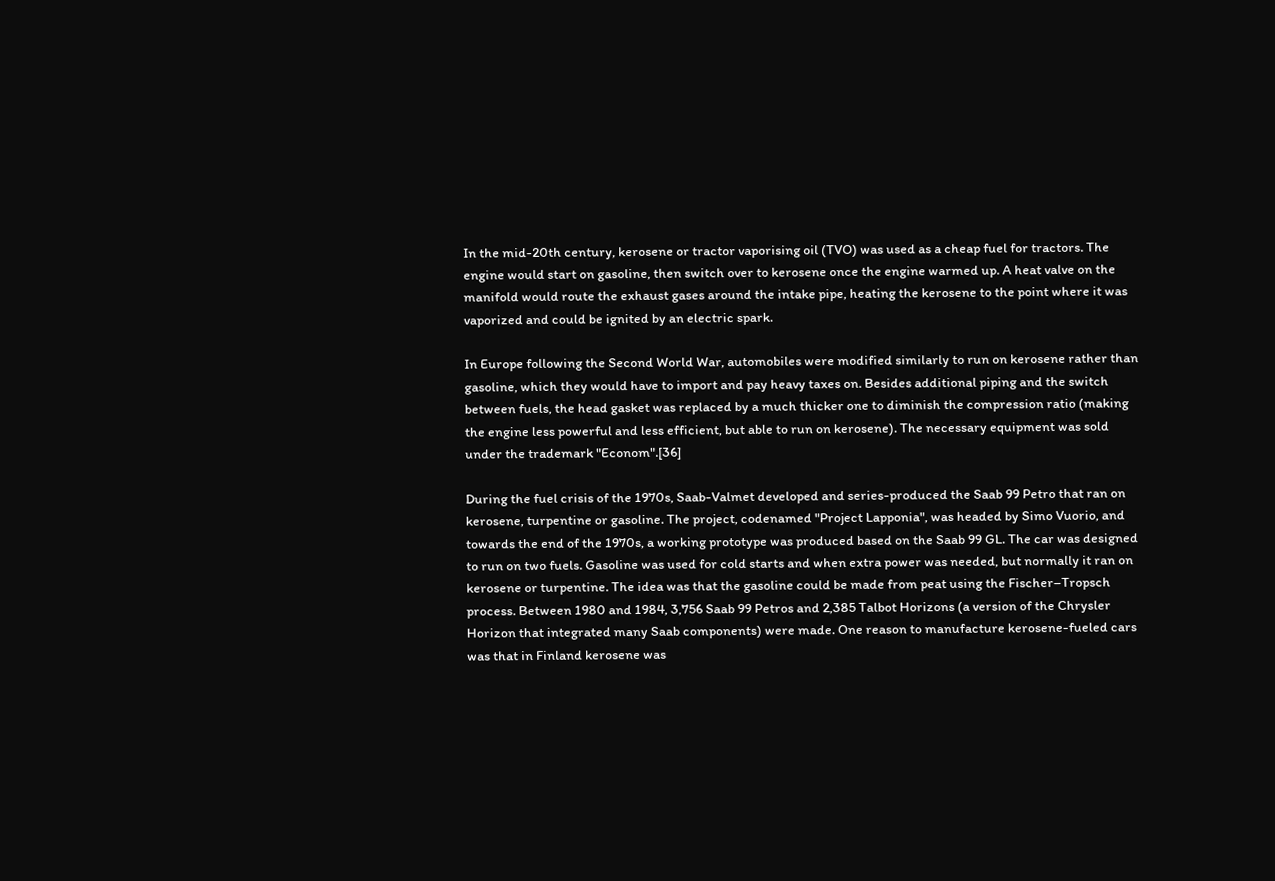In the mid-20th century, kerosene or tractor vaporising oil (TVO) was used as a cheap fuel for tractors. The engine would start on gasoline, then switch over to kerosene once the engine warmed up. A heat valve on the manifold would route the exhaust gases around the intake pipe, heating the kerosene to the point where it was vaporized and could be ignited by an electric spark.

In Europe following the Second World War, automobiles were modified similarly to run on kerosene rather than gasoline, which they would have to import and pay heavy taxes on. Besides additional piping and the switch between fuels, the head gasket was replaced by a much thicker one to diminish the compression ratio (making the engine less powerful and less efficient, but able to run on kerosene). The necessary equipment was sold under the trademark "Econom".[36]

During the fuel crisis of the 1970s, Saab-Valmet developed and series-produced the Saab 99 Petro that ran on kerosene, turpentine or gasoline. The project, codenamed "Project Lapponia", was headed by Simo Vuorio, and towards the end of the 1970s, a working prototype was produced based on the Saab 99 GL. The car was designed to run on two fuels. Gasoline was used for cold starts and when extra power was needed, but normally it ran on kerosene or turpentine. The idea was that the gasoline could be made from peat using the Fischer–Tropsch process. Between 1980 and 1984, 3,756 Saab 99 Petros and 2,385 Talbot Horizons (a version of the Chrysler Horizon that integrated many Saab components) were made. One reason to manufacture kerosene-fueled cars was that in Finland kerosene was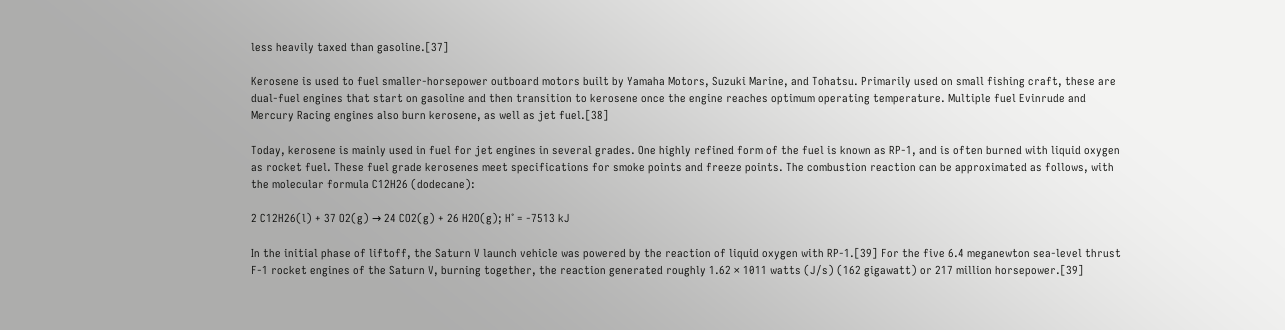less heavily taxed than gasoline.[37]

Kerosene is used to fuel smaller-horsepower outboard motors built by Yamaha Motors, Suzuki Marine, and Tohatsu. Primarily used on small fishing craft, these are dual-fuel engines that start on gasoline and then transition to kerosene once the engine reaches optimum operating temperature. Multiple fuel Evinrude and Mercury Racing engines also burn kerosene, as well as jet fuel.[38]

Today, kerosene is mainly used in fuel for jet engines in several grades. One highly refined form of the fuel is known as RP-1, and is often burned with liquid oxygen as rocket fuel. These fuel grade kerosenes meet specifications for smoke points and freeze points. The combustion reaction can be approximated as follows, with the molecular formula C12H26 (dodecane):

2 C12H26(l) + 37 O2(g) → 24 CO2(g) + 26 H2O(g); H˚ = -7513 kJ

In the initial phase of liftoff, the Saturn V launch vehicle was powered by the reaction of liquid oxygen with RP-1.[39] For the five 6.4 meganewton sea-level thrust F-1 rocket engines of the Saturn V, burning together, the reaction generated roughly 1.62 × 1011 watts (J/s) (162 gigawatt) or 217 million horsepower.[39]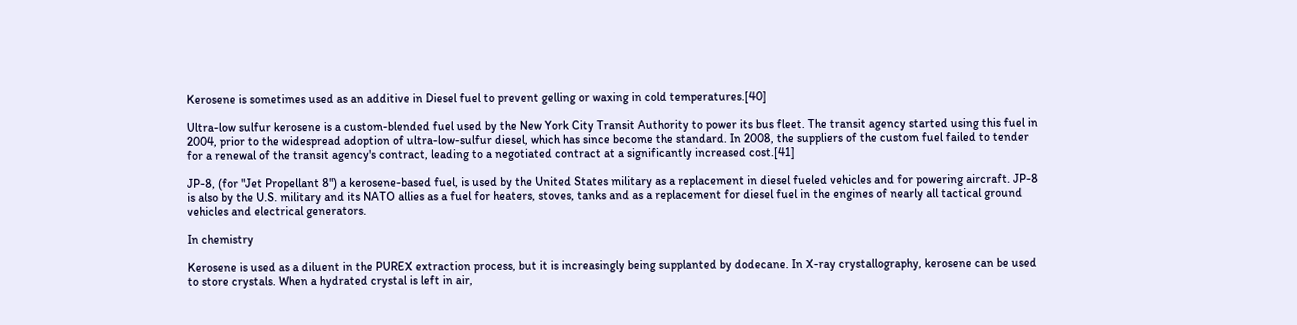Kerosene is sometimes used as an additive in Diesel fuel to prevent gelling or waxing in cold temperatures.[40]

Ultra-low sulfur kerosene is a custom-blended fuel used by the New York City Transit Authority to power its bus fleet. The transit agency started using this fuel in 2004, prior to the widespread adoption of ultra-low-sulfur diesel, which has since become the standard. In 2008, the suppliers of the custom fuel failed to tender for a renewal of the transit agency's contract, leading to a negotiated contract at a significantly increased cost.[41]

JP-8, (for "Jet Propellant 8") a kerosene-based fuel, is used by the United States military as a replacement in diesel fueled vehicles and for powering aircraft. JP-8 is also by the U.S. military and its NATO allies as a fuel for heaters, stoves, tanks and as a replacement for diesel fuel in the engines of nearly all tactical ground vehicles and electrical generators.

In chemistry

Kerosene is used as a diluent in the PUREX extraction process, but it is increasingly being supplanted by dodecane. In X-ray crystallography, kerosene can be used to store crystals. When a hydrated crystal is left in air,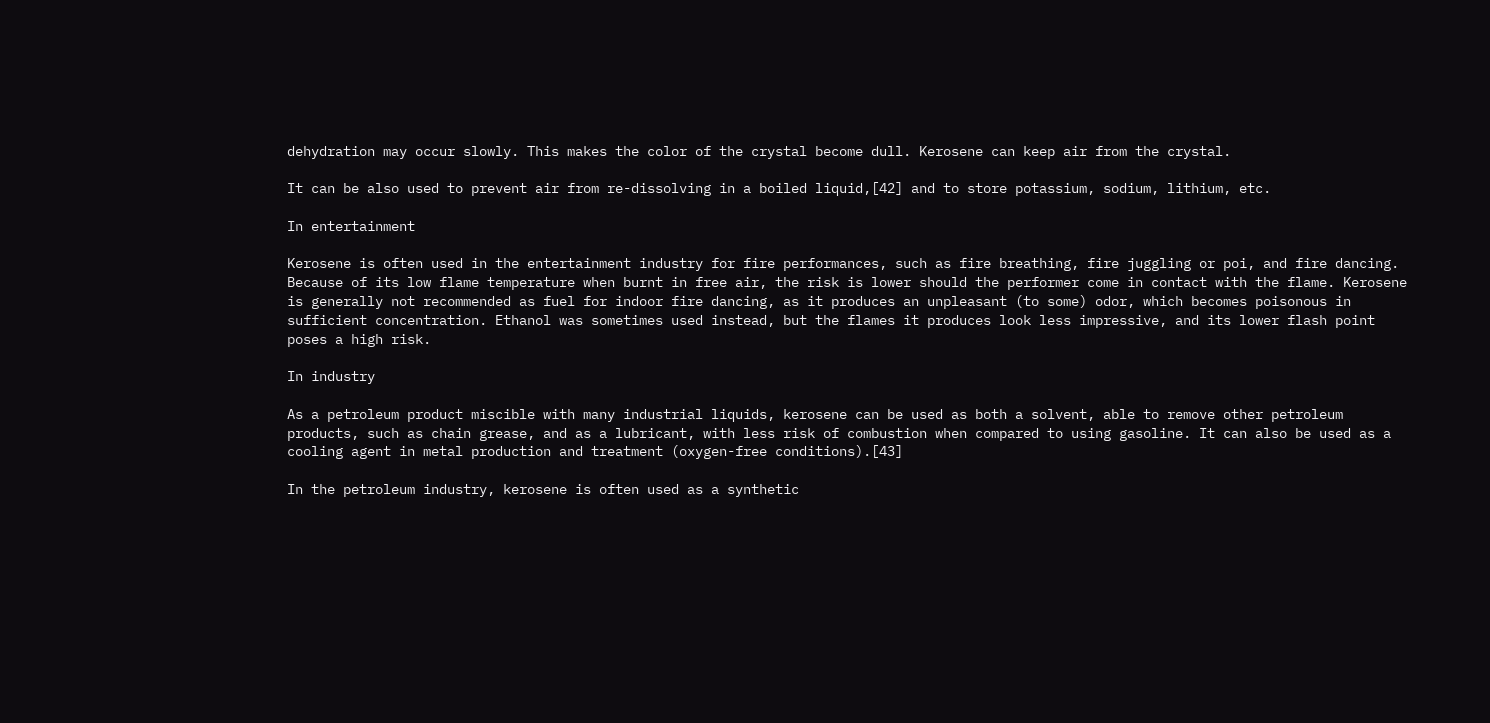dehydration may occur slowly. This makes the color of the crystal become dull. Kerosene can keep air from the crystal.

It can be also used to prevent air from re-dissolving in a boiled liquid,[42] and to store potassium, sodium, lithium, etc.

In entertainment

Kerosene is often used in the entertainment industry for fire performances, such as fire breathing, fire juggling or poi, and fire dancing. Because of its low flame temperature when burnt in free air, the risk is lower should the performer come in contact with the flame. Kerosene is generally not recommended as fuel for indoor fire dancing, as it produces an unpleasant (to some) odor, which becomes poisonous in sufficient concentration. Ethanol was sometimes used instead, but the flames it produces look less impressive, and its lower flash point poses a high risk.

In industry

As a petroleum product miscible with many industrial liquids, kerosene can be used as both a solvent, able to remove other petroleum products, such as chain grease, and as a lubricant, with less risk of combustion when compared to using gasoline. It can also be used as a cooling agent in metal production and treatment (oxygen-free conditions).[43]

In the petroleum industry, kerosene is often used as a synthetic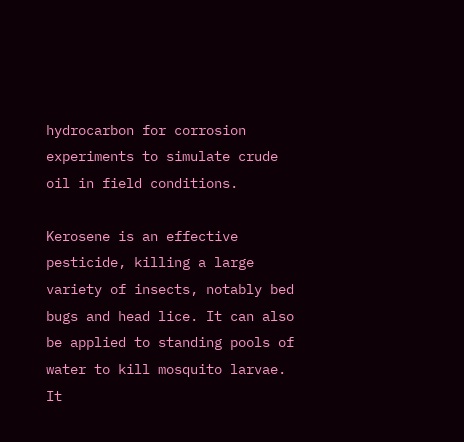hydrocarbon for corrosion experiments to simulate crude oil in field conditions.

Kerosene is an effective pesticide, killing a large variety of insects, notably bed bugs and head lice. It can also be applied to standing pools of water to kill mosquito larvae. It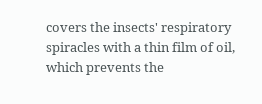covers the insects' respiratory spiracles with a thin film of oil, which prevents the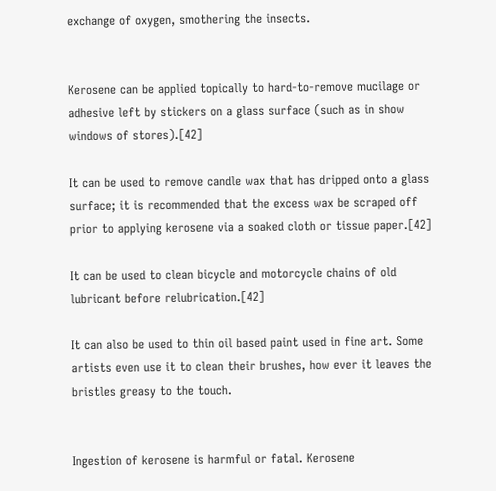exchange of oxygen, smothering the insects.


Kerosene can be applied topically to hard-to-remove mucilage or adhesive left by stickers on a glass surface (such as in show windows of stores).[42]

It can be used to remove candle wax that has dripped onto a glass surface; it is recommended that the excess wax be scraped off prior to applying kerosene via a soaked cloth or tissue paper.[42]

It can be used to clean bicycle and motorcycle chains of old lubricant before relubrication.[42]

It can also be used to thin oil based paint used in fine art. Some artists even use it to clean their brushes, how ever it leaves the bristles greasy to the touch.


Ingestion of kerosene is harmful or fatal. Kerosene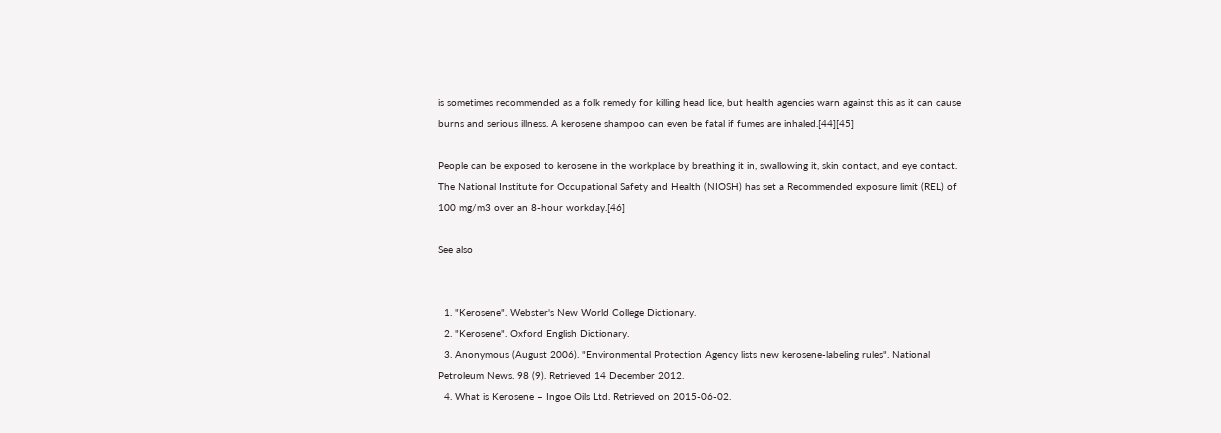is sometimes recommended as a folk remedy for killing head lice, but health agencies warn against this as it can cause burns and serious illness. A kerosene shampoo can even be fatal if fumes are inhaled.[44][45]

People can be exposed to kerosene in the workplace by breathing it in, swallowing it, skin contact, and eye contact. The National Institute for Occupational Safety and Health (NIOSH) has set a Recommended exposure limit (REL) of 100 mg/m3 over an 8-hour workday.[46]

See also


  1. "Kerosene". Webster's New World College Dictionary.
  2. "Kerosene". Oxford English Dictionary.
  3. Anonymous (August 2006). "Environmental Protection Agency lists new kerosene-labeling rules". National Petroleum News. 98 (9). Retrieved 14 December 2012.
  4. What is Kerosene – Ingoe Oils Ltd. Retrieved on 2015-06-02.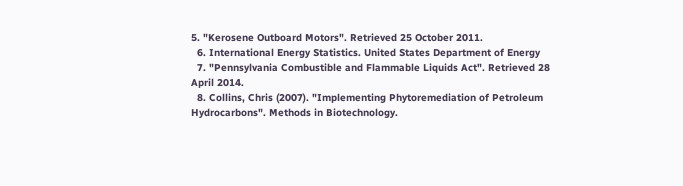5. "Kerosene Outboard Motors". Retrieved 25 October 2011.
  6. International Energy Statistics. United States Department of Energy
  7. "Pennsylvania Combustible and Flammable Liquids Act". Retrieved 28 April 2014.
  8. Collins, Chris (2007). "Implementing Phytoremediation of Petroleum Hydrocarbons". Methods in Biotechnology.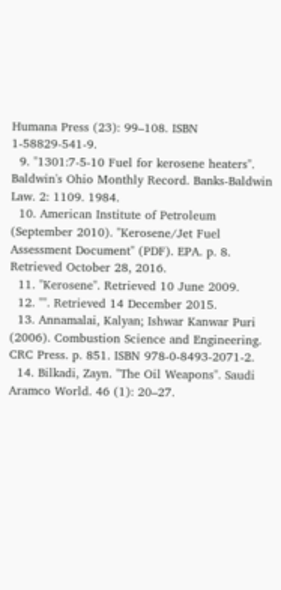Humana Press (23): 99–108. ISBN 1-58829-541-9.
  9. "1301:7-5-10 Fuel for kerosene heaters". Baldwin's Ohio Monthly Record. Banks-Baldwin Law. 2: 1109. 1984.
  10. American Institute of Petroleum (September 2010). "Kerosene/Jet Fuel Assessment Document" (PDF). EPA. p. 8. Retrieved October 28, 2016.
  11. "Kerosene". Retrieved 10 June 2009.
  12. "". Retrieved 14 December 2015.
  13. Annamalai, Kalyan; Ishwar Kanwar Puri (2006). Combustion Science and Engineering. CRC Press. p. 851. ISBN 978-0-8493-2071-2.
  14. Bilkadi, Zayn. "The Oil Weapons". Saudi Aramco World. 46 (1): 20–27.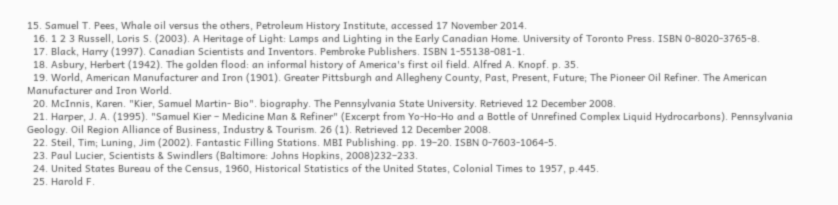15. Samuel T. Pees, Whale oil versus the others, Petroleum History Institute, accessed 17 November 2014.
  16. 1 2 3 Russell, Loris S. (2003). A Heritage of Light: Lamps and Lighting in the Early Canadian Home. University of Toronto Press. ISBN 0-8020-3765-8.
  17. Black, Harry (1997). Canadian Scientists and Inventors. Pembroke Publishers. ISBN 1-55138-081-1.
  18. Asbury, Herbert (1942). The golden flood: an informal history of America's first oil field. Alfred A. Knopf. p. 35.
  19. World, American Manufacturer and Iron (1901). Greater Pittsburgh and Allegheny County, Past, Present, Future; The Pioneer Oil Refiner. The American Manufacturer and Iron World.
  20. McInnis, Karen. "Kier, Samuel Martin- Bio". biography. The Pennsylvania State University. Retrieved 12 December 2008.
  21. Harper, J. A. (1995). "Samuel Kier – Medicine Man & Refiner" (Excerpt from Yo-Ho-Ho and a Bottle of Unrefined Complex Liquid Hydrocarbons). Pennsylvania Geology. Oil Region Alliance of Business, Industry & Tourism. 26 (1). Retrieved 12 December 2008.
  22. Steil, Tim; Luning, Jim (2002). Fantastic Filling Stations. MBI Publishing. pp. 19–20. ISBN 0-7603-1064-5.
  23. Paul Lucier, Scientists & Swindlers (Baltimore: Johns Hopkins, 2008)232–233.
  24. United States Bureau of the Census, 1960, Historical Statistics of the United States, Colonial Times to 1957, p.445.
  25. Harold F.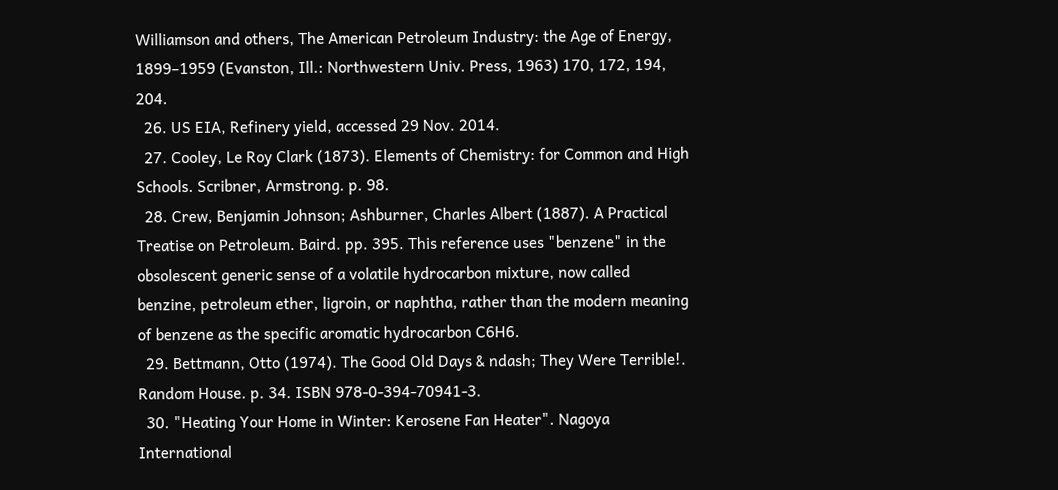Williamson and others, The American Petroleum Industry: the Age of Energy, 1899–1959 (Evanston, Ill.: Northwestern Univ. Press, 1963) 170, 172, 194, 204.
  26. US EIA, Refinery yield, accessed 29 Nov. 2014.
  27. Cooley, Le Roy Clark (1873). Elements of Chemistry: for Common and High Schools. Scribner, Armstrong. p. 98.
  28. Crew, Benjamin Johnson; Ashburner, Charles Albert (1887). A Practical Treatise on Petroleum. Baird. pp. 395. This reference uses "benzene" in the obsolescent generic sense of a volatile hydrocarbon mixture, now called benzine, petroleum ether, ligroin, or naphtha, rather than the modern meaning of benzene as the specific aromatic hydrocarbon C6H6.
  29. Bettmann, Otto (1974). The Good Old Days & ndash; They Were Terrible!. Random House. p. 34. ISBN 978-0-394-70941-3.
  30. "Heating Your Home in Winter: Kerosene Fan Heater". Nagoya International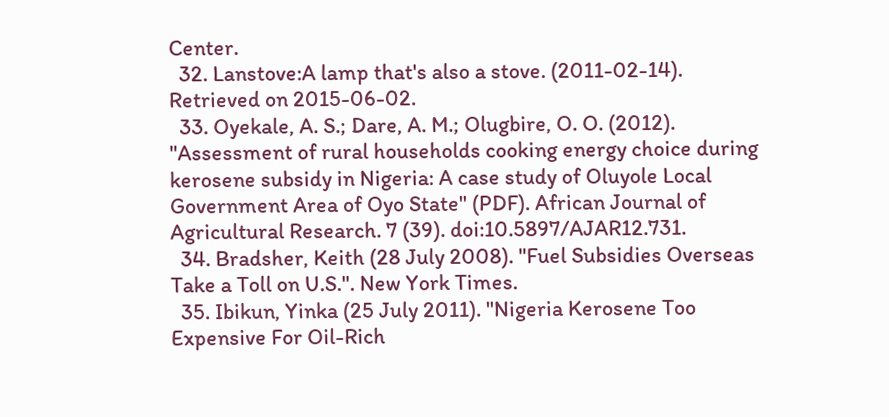Center.
  32. Lanstove:A lamp that's also a stove. (2011-02-14). Retrieved on 2015-06-02.
  33. Oyekale, A. S.; Dare, A. M.; Olugbire, O. O. (2012). "Assessment of rural households cooking energy choice during kerosene subsidy in Nigeria: A case study of Oluyole Local Government Area of Oyo State" (PDF). African Journal of Agricultural Research. 7 (39). doi:10.5897/AJAR12.731.
  34. Bradsher, Keith (28 July 2008). "Fuel Subsidies Overseas Take a Toll on U.S.". New York Times.
  35. Ibikun, Yinka (25 July 2011). "Nigeria Kerosene Too Expensive For Oil-Rich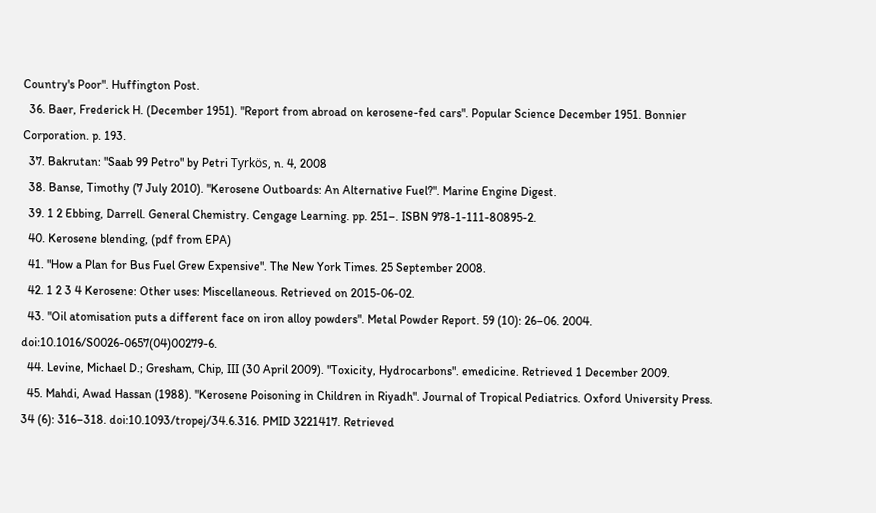Country's Poor". Huffington Post.
  36. Baer, Frederick H. (December 1951). "Report from abroad on kerosene-fed cars". Popular Science December 1951. Bonnier Corporation. p. 193.
  37. Bakrutan: "Saab 99 Petro" by Petri Tyrkös, n. 4, 2008
  38. Banse, Timothy (7 July 2010). "Kerosene Outboards: An Alternative Fuel?". Marine Engine Digest.
  39. 1 2 Ebbing, Darrell. General Chemistry. Cengage Learning. pp. 251–. ISBN 978-1-111-80895-2.
  40. Kerosene blending, (pdf from EPA)
  41. "How a Plan for Bus Fuel Grew Expensive". The New York Times. 25 September 2008.
  42. 1 2 3 4 Kerosene: Other uses: Miscellaneous. Retrieved on 2015-06-02.
  43. "Oil atomisation puts a different face on iron alloy powders". Metal Powder Report. 59 (10): 26–06. 2004. doi:10.1016/S0026-0657(04)00279-6.
  44. Levine, Michael D.; Gresham, Chip, III (30 April 2009). "Toxicity, Hydrocarbons". emedicine. Retrieved 1 December 2009.
  45. Mahdi, Awad Hassan (1988). "Kerosene Poisoning in Children in Riyadh". Journal of Tropical Pediatrics. Oxford University Press. 34 (6): 316–318. doi:10.1093/tropej/34.6.316. PMID 3221417. Retrieved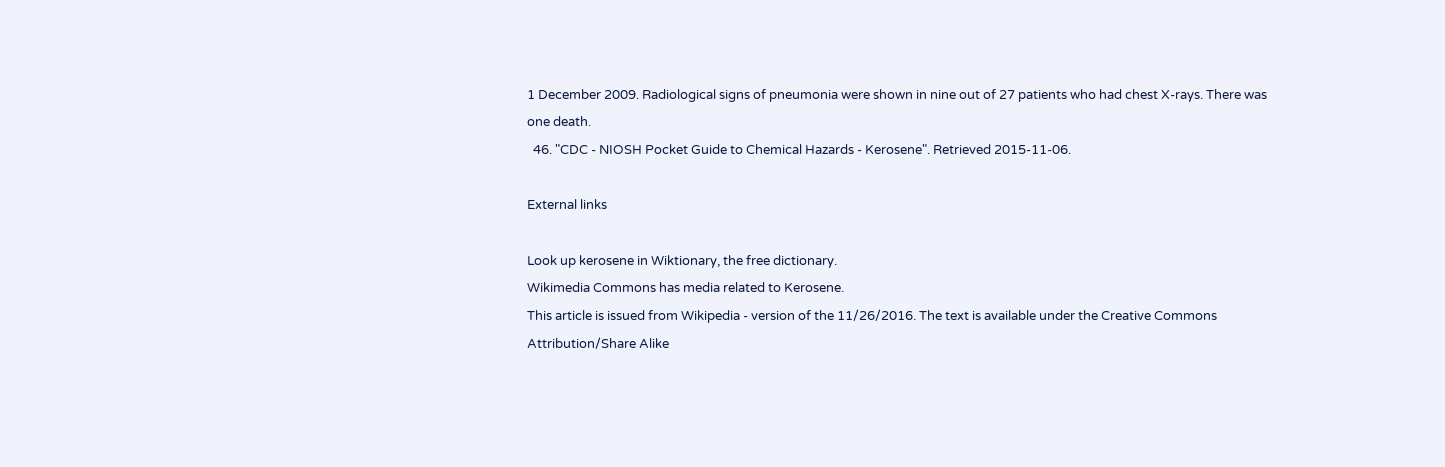1 December 2009. Radiological signs of pneumonia were shown in nine out of 27 patients who had chest X-rays. There was one death.
  46. "CDC - NIOSH Pocket Guide to Chemical Hazards - Kerosene". Retrieved 2015-11-06.

External links

Look up kerosene in Wiktionary, the free dictionary.
Wikimedia Commons has media related to Kerosene.
This article is issued from Wikipedia - version of the 11/26/2016. The text is available under the Creative Commons Attribution/Share Alike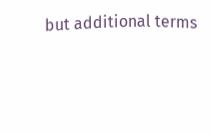but additional terms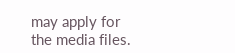may apply for the media files.